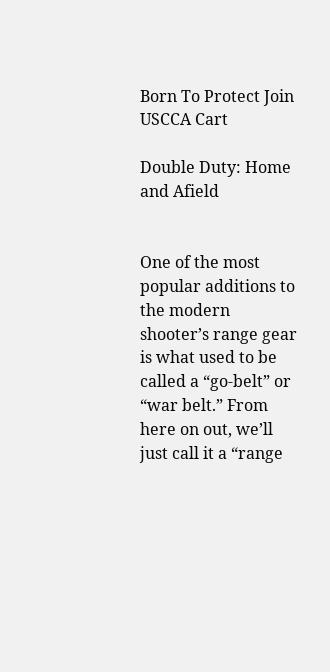Born To Protect Join USCCA Cart

Double Duty: Home and Afield


One of the most popular additions to the modern shooter’s range gear is what used to be called a “go-belt” or “war belt.” From here on out, we’ll just call it a “range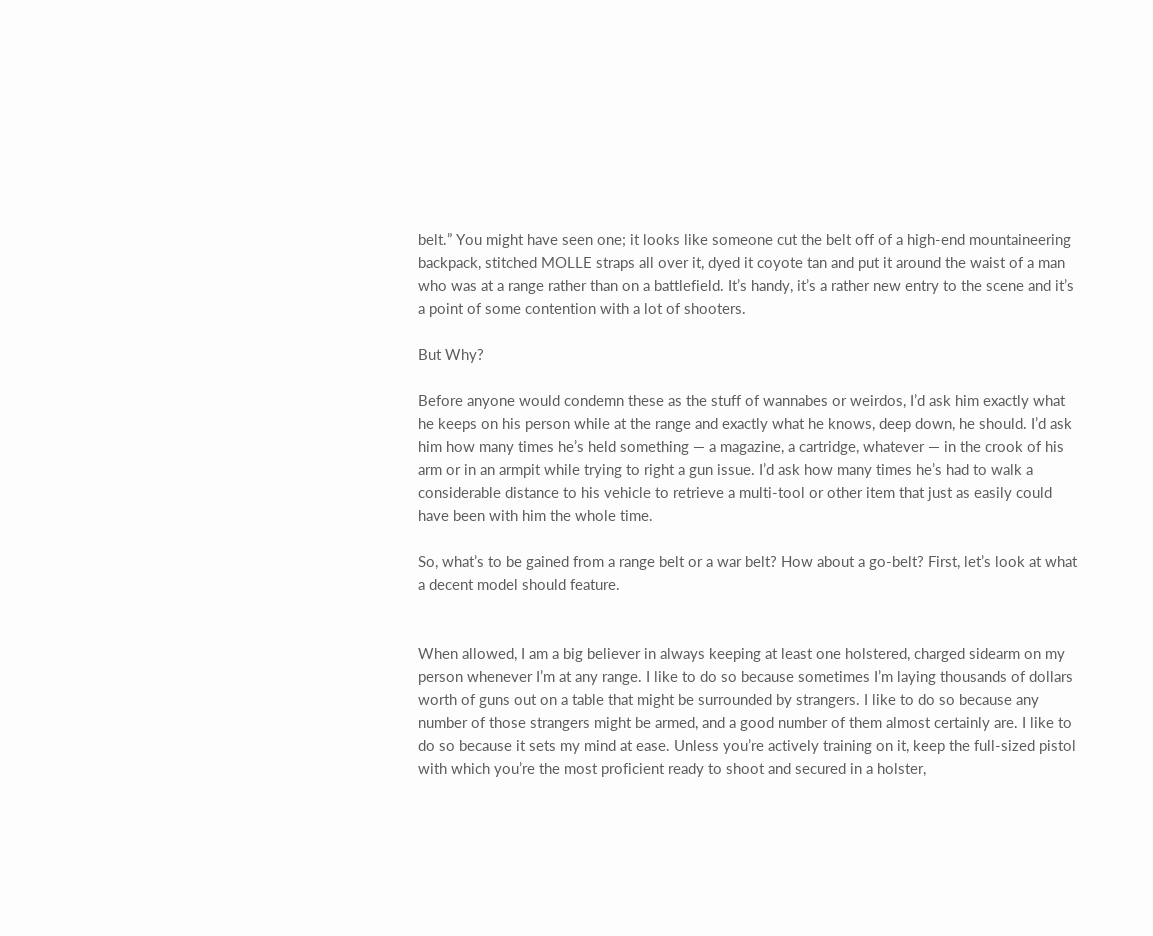belt.” You might have seen one; it looks like someone cut the belt off of a high-end mountaineering backpack, stitched MOLLE straps all over it, dyed it coyote tan and put it around the waist of a man who was at a range rather than on a battlefield. It’s handy, it’s a rather new entry to the scene and it’s a point of some contention with a lot of shooters.

But Why?

Before anyone would condemn these as the stuff of wannabes or weirdos, I’d ask him exactly what he keeps on his person while at the range and exactly what he knows, deep down, he should. I’d ask him how many times he’s held something — a magazine, a cartridge, whatever — in the crook of his arm or in an armpit while trying to right a gun issue. I’d ask how many times he’s had to walk a considerable distance to his vehicle to retrieve a multi-tool or other item that just as easily could have been with him the whole time.

So, what’s to be gained from a range belt or a war belt? How about a go-belt? First, let’s look at what a decent model should feature.


When allowed, I am a big believer in always keeping at least one holstered, charged sidearm on my person whenever I’m at any range. I like to do so because sometimes I’m laying thousands of dollars worth of guns out on a table that might be surrounded by strangers. I like to do so because any number of those strangers might be armed, and a good number of them almost certainly are. I like to do so because it sets my mind at ease. Unless you’re actively training on it, keep the full-sized pistol with which you’re the most proficient ready to shoot and secured in a holster,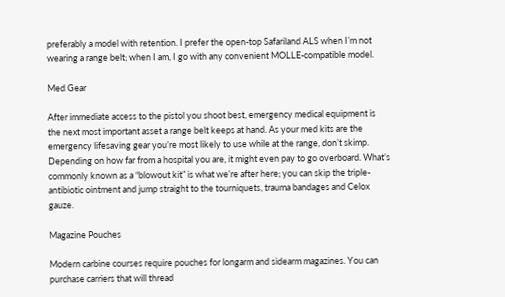preferably a model with retention. I prefer the open-top Safariland ALS when I’m not wearing a range belt; when I am, I go with any convenient MOLLE-compatible model.

Med Gear

After immediate access to the pistol you shoot best, emergency medical equipment is the next most important asset a range belt keeps at hand. As your med kits are the emergency lifesaving gear you’re most likely to use while at the range, don’t skimp. Depending on how far from a hospital you are, it might even pay to go overboard. What’s commonly known as a “blowout kit” is what we’re after here; you can skip the triple-antibiotic ointment and jump straight to the tourniquets, trauma bandages and Celox gauze.

Magazine Pouches

Modern carbine courses require pouches for longarm and sidearm magazines. You can purchase carriers that will thread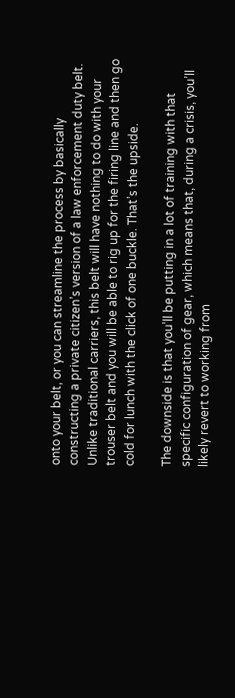onto your belt, or you can streamline the process by basically constructing a private citizen’s version of a law enforcement duty belt. Unlike traditional carriers, this belt will have nothing to do with your trouser belt and you will be able to rig up for the firing line and then go cold for lunch with the click of one buckle. That’s the upside.

The downside is that you’ll be putting in a lot of training with that specific configuration of gear, which means that, during a crisis, you’ll likely revert to working from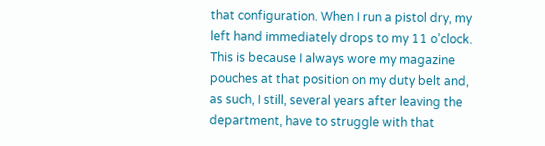that configuration. When I run a pistol dry, my left hand immediately drops to my 11 o’clock. This is because I always wore my magazine pouches at that position on my duty belt and, as such, I still, several years after leaving the department, have to struggle with that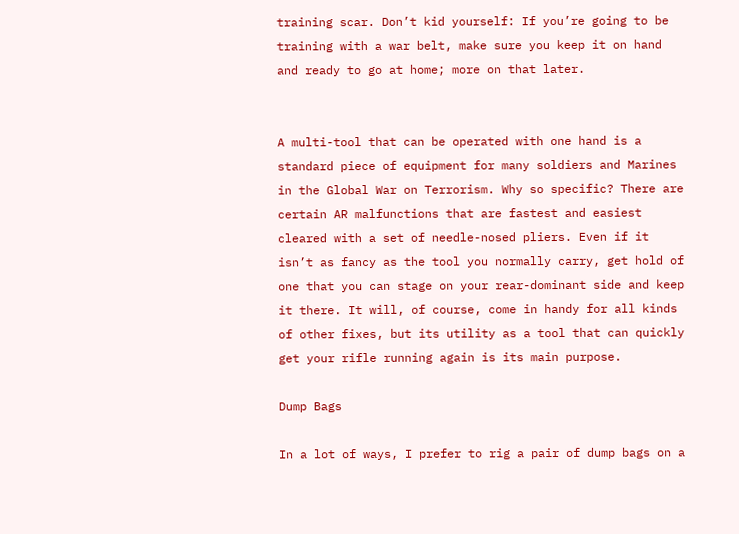training scar. Don’t kid yourself: If you’re going to be training with a war belt, make sure you keep it on hand and ready to go at home; more on that later.


A multi-tool that can be operated with one hand is a standard piece of equipment for many soldiers and Marines in the Global War on Terrorism. Why so specific? There are certain AR malfunctions that are fastest and easiest cleared with a set of needle-nosed pliers. Even if it isn’t as fancy as the tool you normally carry, get hold of one that you can stage on your rear-dominant side and keep it there. It will, of course, come in handy for all kinds of other fixes, but its utility as a tool that can quickly get your rifle running again is its main purpose.

Dump Bags

In a lot of ways, I prefer to rig a pair of dump bags on a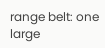range belt: one large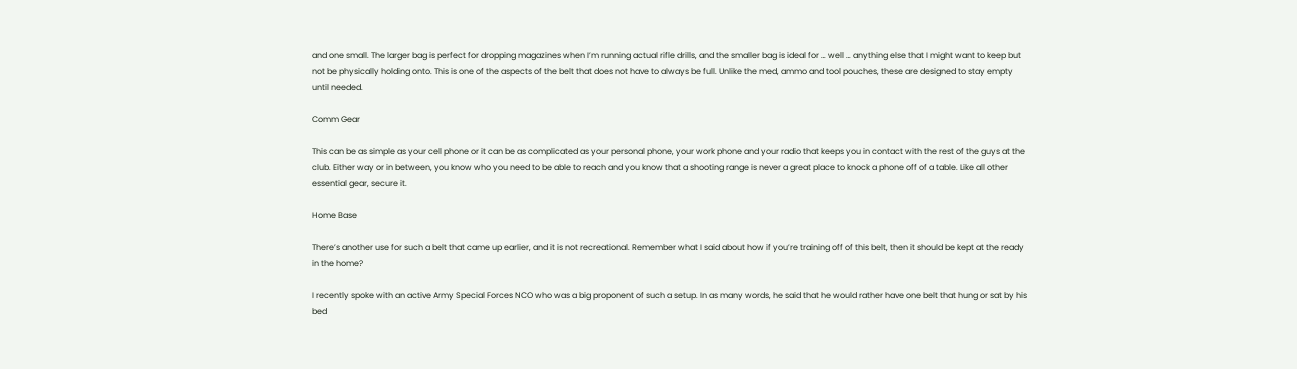and one small. The larger bag is perfect for dropping magazines when I’m running actual rifle drills, and the smaller bag is ideal for … well … anything else that I might want to keep but not be physically holding onto. This is one of the aspects of the belt that does not have to always be full. Unlike the med, ammo and tool pouches, these are designed to stay empty until needed.

Comm Gear

This can be as simple as your cell phone or it can be as complicated as your personal phone, your work phone and your radio that keeps you in contact with the rest of the guys at the club. Either way or in between, you know who you need to be able to reach and you know that a shooting range is never a great place to knock a phone off of a table. Like all other essential gear, secure it.

Home Base

There’s another use for such a belt that came up earlier, and it is not recreational. Remember what I said about how if you’re training off of this belt, then it should be kept at the ready in the home?

I recently spoke with an active Army Special Forces NCO who was a big proponent of such a setup. In as many words, he said that he would rather have one belt that hung or sat by his bed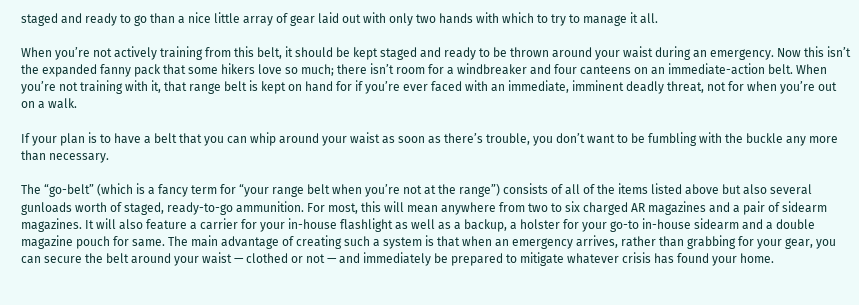staged and ready to go than a nice little array of gear laid out with only two hands with which to try to manage it all.

When you’re not actively training from this belt, it should be kept staged and ready to be thrown around your waist during an emergency. Now this isn’t the expanded fanny pack that some hikers love so much; there isn’t room for a windbreaker and four canteens on an immediate-action belt. When you’re not training with it, that range belt is kept on hand for if you’re ever faced with an immediate, imminent deadly threat, not for when you’re out on a walk.

If your plan is to have a belt that you can whip around your waist as soon as there’s trouble, you don’t want to be fumbling with the buckle any more than necessary.

The “go-belt” (which is a fancy term for “your range belt when you’re not at the range”) consists of all of the items listed above but also several gunloads worth of staged, ready-to-go ammunition. For most, this will mean anywhere from two to six charged AR magazines and a pair of sidearm magazines. It will also feature a carrier for your in-house flashlight as well as a backup, a holster for your go-to in-house sidearm and a double magazine pouch for same. The main advantage of creating such a system is that when an emergency arrives, rather than grabbing for your gear, you can secure the belt around your waist — clothed or not — and immediately be prepared to mitigate whatever crisis has found your home.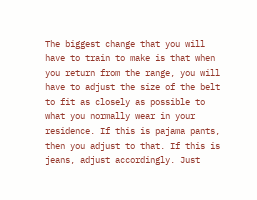The biggest change that you will have to train to make is that when you return from the range, you will have to adjust the size of the belt to fit as closely as possible to what you normally wear in your residence. If this is pajama pants, then you adjust to that. If this is jeans, adjust accordingly. Just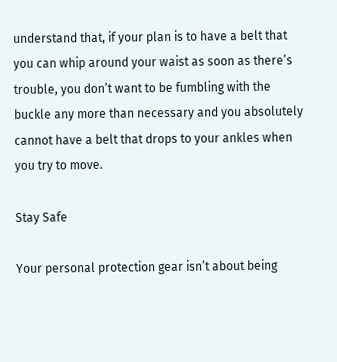understand that, if your plan is to have a belt that you can whip around your waist as soon as there’s trouble, you don’t want to be fumbling with the buckle any more than necessary and you absolutely cannot have a belt that drops to your ankles when you try to move.

Stay Safe

Your personal protection gear isn’t about being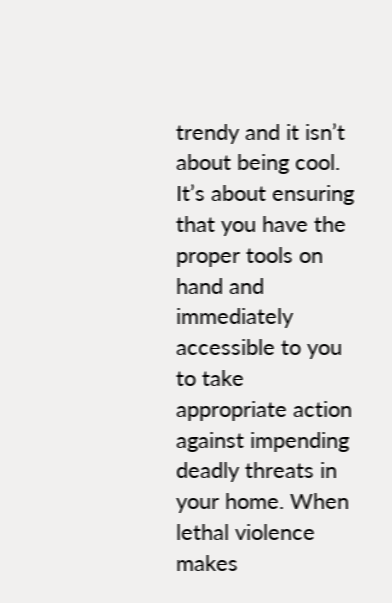trendy and it isn’t about being cool. It’s about ensuring that you have the proper tools on hand and immediately accessible to you to take appropriate action against impending deadly threats in your home. When lethal violence makes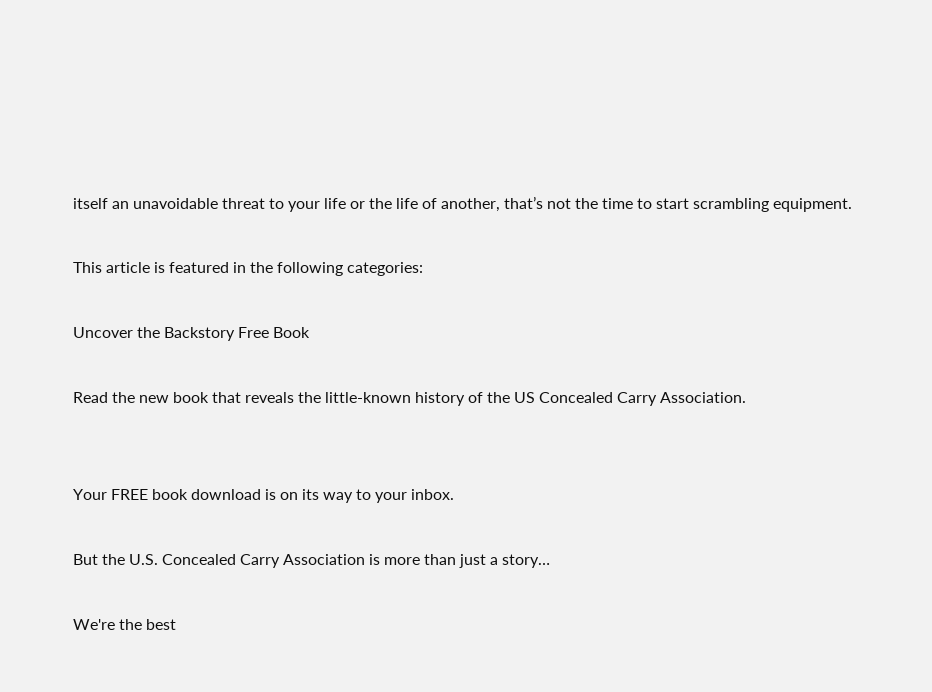itself an unavoidable threat to your life or the life of another, that’s not the time to start scrambling equipment.

This article is featured in the following categories:

Uncover the Backstory Free Book

Read the new book that reveals the little-known history of the US Concealed Carry Association.


Your FREE book download is on its way to your inbox.

But the U.S. Concealed Carry Association is more than just a story…

We're the best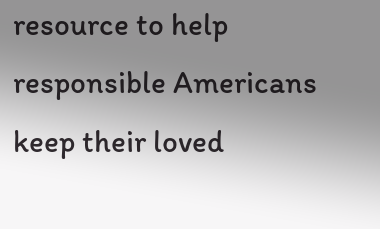resource to help responsible Americans keep their loved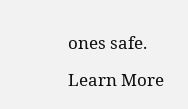ones safe.

Learn More